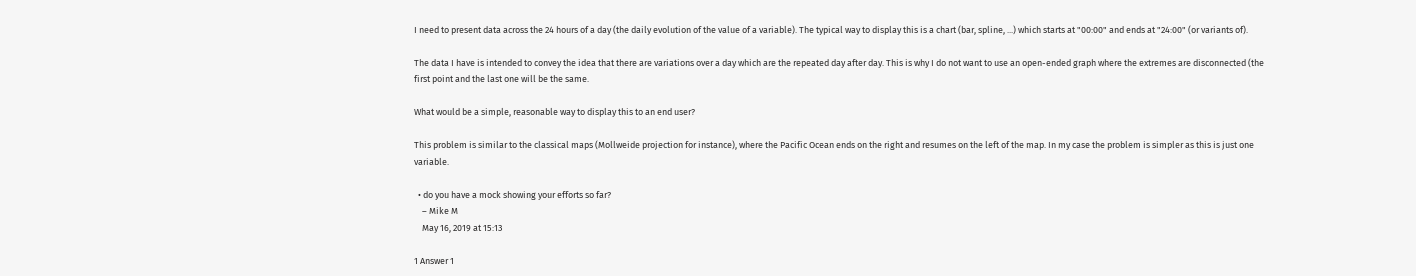I need to present data across the 24 hours of a day (the daily evolution of the value of a variable). The typical way to display this is a chart (bar, spline, ...) which starts at "00:00" and ends at "24:00" (or variants of).

The data I have is intended to convey the idea that there are variations over a day which are the repeated day after day. This is why I do not want to use an open-ended graph where the extremes are disconnected (the first point and the last one will be the same.

What would be a simple, reasonable way to display this to an end user?

This problem is similar to the classical maps (Mollweide projection for instance), where the Pacific Ocean ends on the right and resumes on the left of the map. In my case the problem is simpler as this is just one variable.

  • do you have a mock showing your efforts so far?
    – Mike M
    May 16, 2019 at 15:13

1 Answer 1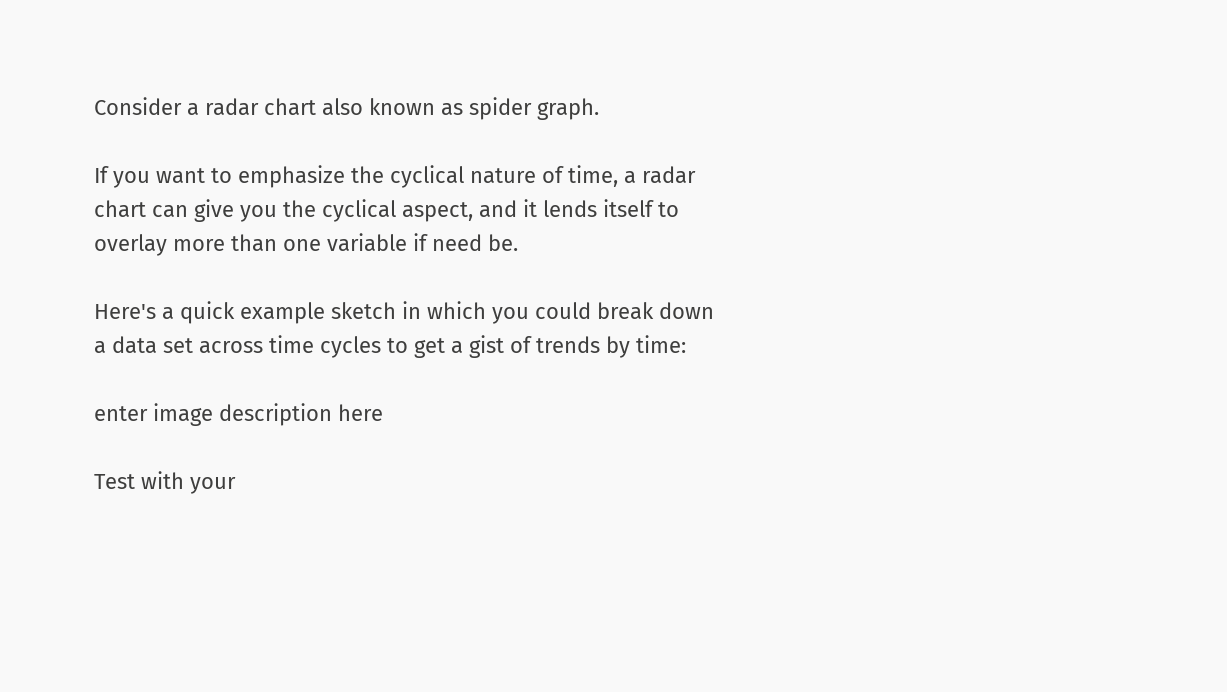Consider a radar chart also known as spider graph.

If you want to emphasize the cyclical nature of time, a radar chart can give you the cyclical aspect, and it lends itself to overlay more than one variable if need be.

Here's a quick example sketch in which you could break down a data set across time cycles to get a gist of trends by time:

enter image description here

Test with your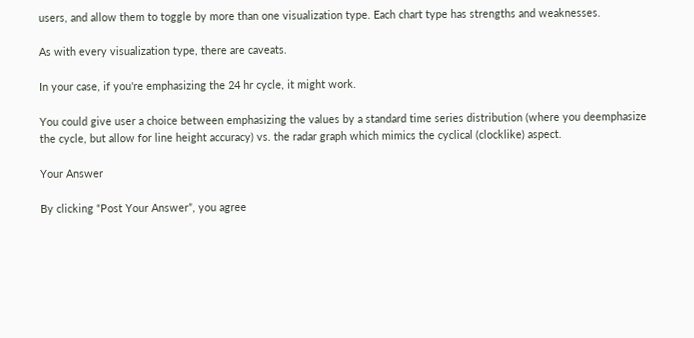users, and allow them to toggle by more than one visualization type. Each chart type has strengths and weaknesses.

As with every visualization type, there are caveats.

In your case, if you're emphasizing the 24 hr cycle, it might work.

You could give user a choice between emphasizing the values by a standard time series distribution (where you deemphasize the cycle, but allow for line height accuracy) vs. the radar graph which mimics the cyclical (clocklike) aspect.

Your Answer

By clicking “Post Your Answer”, you agree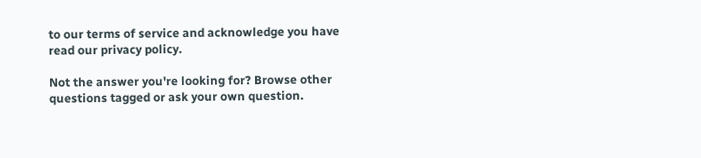to our terms of service and acknowledge you have read our privacy policy.

Not the answer you're looking for? Browse other questions tagged or ask your own question.